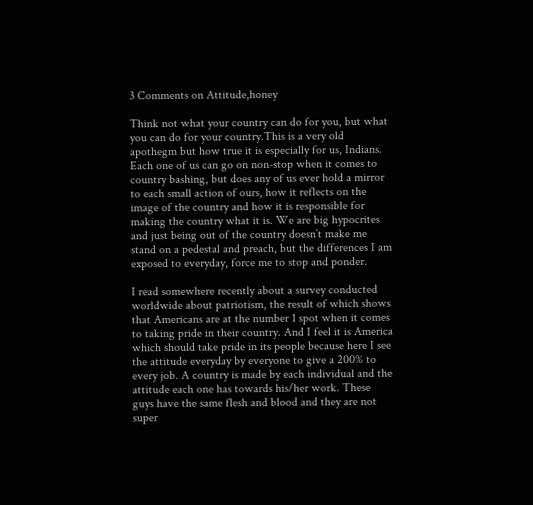3 Comments on Attitude,honey

Think not what your country can do for you, but what you can do for your country.This is a very old apothegm but how true it is especially for us, Indians. Each one of us can go on non-stop when it comes to country bashing, but does any of us ever hold a mirror to each small action of ours, how it reflects on the image of the country and how it is responsible for making the country what it is. We are big hypocrites and just being out of the country doesn’t make me stand on a pedestal and preach, but the differences I am exposed to everyday, force me to stop and ponder.

I read somewhere recently about a survey conducted worldwide about patriotism, the result of which shows that Americans are at the number 1 spot when it comes to taking pride in their country. And I feel it is America which should take pride in its people because here I see the attitude everyday by everyone to give a 200% to every job. A country is made by each individual and the attitude each one has towards his/her work. These guys have the same flesh and blood and they are not super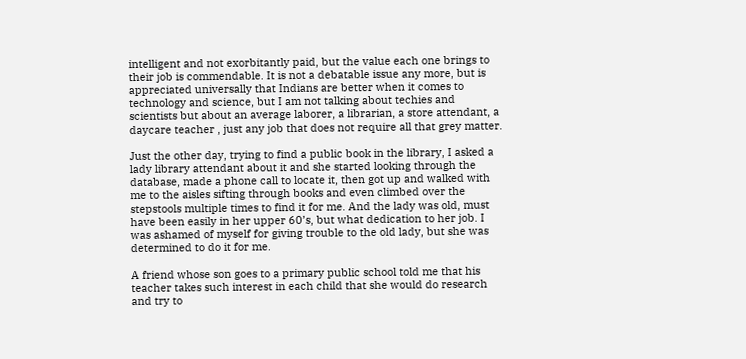intelligent and not exorbitantly paid, but the value each one brings to their job is commendable. It is not a debatable issue any more, but is appreciated universally that Indians are better when it comes to technology and science, but I am not talking about techies and scientists but about an average laborer, a librarian, a store attendant, a daycare teacher , just any job that does not require all that grey matter.

Just the other day, trying to find a public book in the library, I asked a lady library attendant about it and she started looking through the database, made a phone call to locate it, then got up and walked with me to the aisles sifting through books and even climbed over the stepstools multiple times to find it for me. And the lady was old, must have been easily in her upper 60’s, but what dedication to her job. I was ashamed of myself for giving trouble to the old lady, but she was determined to do it for me.

A friend whose son goes to a primary public school told me that his teacher takes such interest in each child that she would do research and try to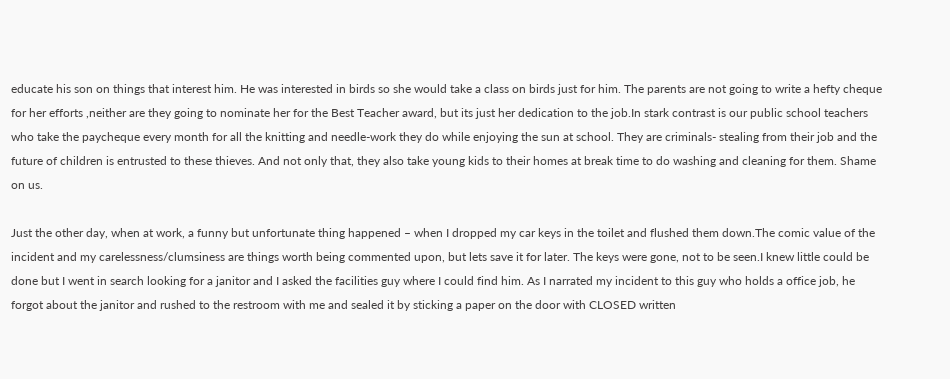educate his son on things that interest him. He was interested in birds so she would take a class on birds just for him. The parents are not going to write a hefty cheque for her efforts ,neither are they going to nominate her for the Best Teacher award, but its just her dedication to the job.In stark contrast is our public school teachers who take the paycheque every month for all the knitting and needle-work they do while enjoying the sun at school. They are criminals- stealing from their job and the future of children is entrusted to these thieves. And not only that, they also take young kids to their homes at break time to do washing and cleaning for them. Shame on us.

Just the other day, when at work, a funny but unfortunate thing happened – when I dropped my car keys in the toilet and flushed them down.The comic value of the incident and my carelessness/clumsiness are things worth being commented upon, but lets save it for later. The keys were gone, not to be seen.I knew little could be done but I went in search looking for a janitor and I asked the facilities guy where I could find him. As I narrated my incident to this guy who holds a office job, he forgot about the janitor and rushed to the restroom with me and sealed it by sticking a paper on the door with CLOSED written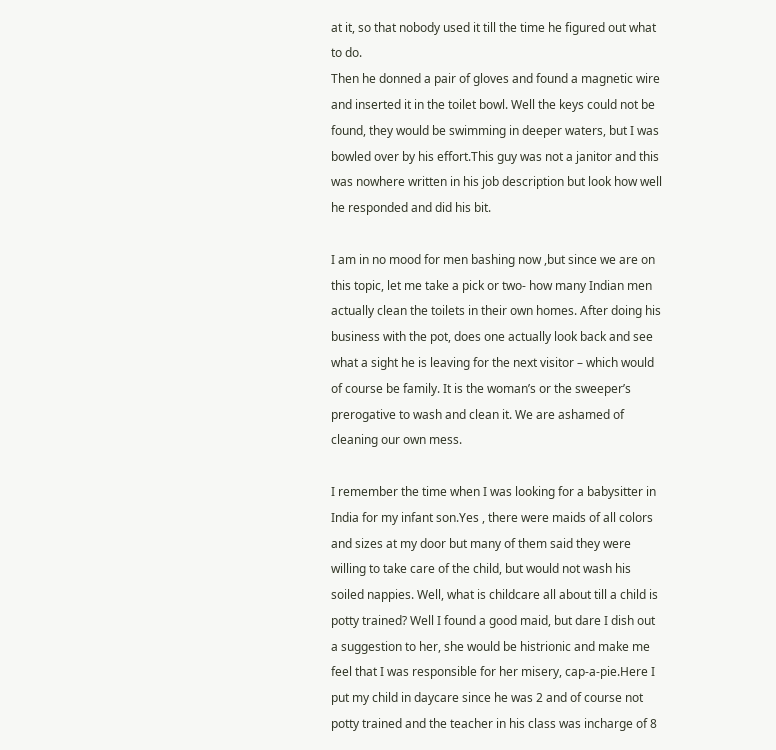at it, so that nobody used it till the time he figured out what to do.
Then he donned a pair of gloves and found a magnetic wire and inserted it in the toilet bowl. Well the keys could not be found, they would be swimming in deeper waters, but I was bowled over by his effort.This guy was not a janitor and this was nowhere written in his job description but look how well he responded and did his bit.

I am in no mood for men bashing now ,but since we are on this topic, let me take a pick or two- how many Indian men actually clean the toilets in their own homes. After doing his business with the pot, does one actually look back and see what a sight he is leaving for the next visitor – which would of course be family. It is the woman’s or the sweeper’s prerogative to wash and clean it. We are ashamed of cleaning our own mess.

I remember the time when I was looking for a babysitter in India for my infant son.Yes , there were maids of all colors and sizes at my door but many of them said they were willing to take care of the child, but would not wash his soiled nappies. Well, what is childcare all about till a child is potty trained? Well I found a good maid, but dare I dish out a suggestion to her, she would be histrionic and make me feel that I was responsible for her misery, cap-a-pie.Here I put my child in daycare since he was 2 and of course not potty trained and the teacher in his class was incharge of 8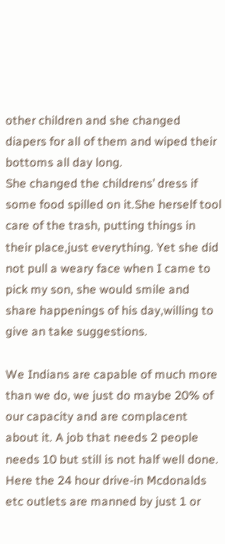other children and she changed diapers for all of them and wiped their bottoms all day long.
She changed the childrens’ dress if some food spilled on it.She herself tool care of the trash, putting things in their place,just everything. Yet she did not pull a weary face when I came to pick my son, she would smile and share happenings of his day,willing to give an take suggestions.

We Indians are capable of much more than we do, we just do maybe 20% of our capacity and are complacent about it. A job that needs 2 people needs 10 but still is not half well done. Here the 24 hour drive-in Mcdonalds etc outlets are manned by just 1 or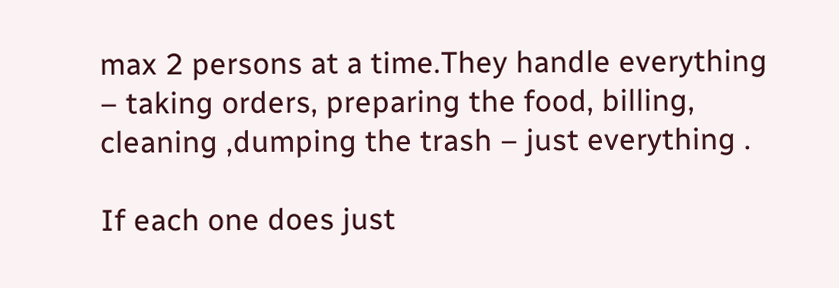max 2 persons at a time.They handle everything – taking orders, preparing the food, billing, cleaning ,dumping the trash – just everything .

If each one does just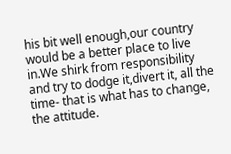his bit well enough,our country would be a better place to live in.We shirk from responsibility and try to dodge it,divert it, all the time- that is what has to change, the attitude.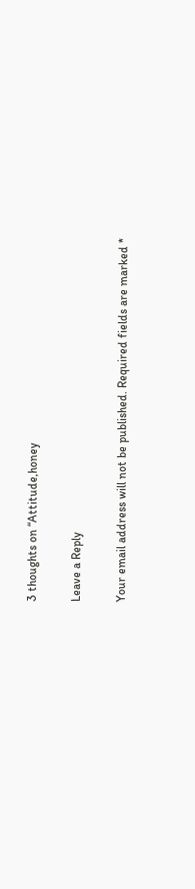3 thoughts on “Attitude,honey

Leave a Reply

Your email address will not be published. Required fields are marked *